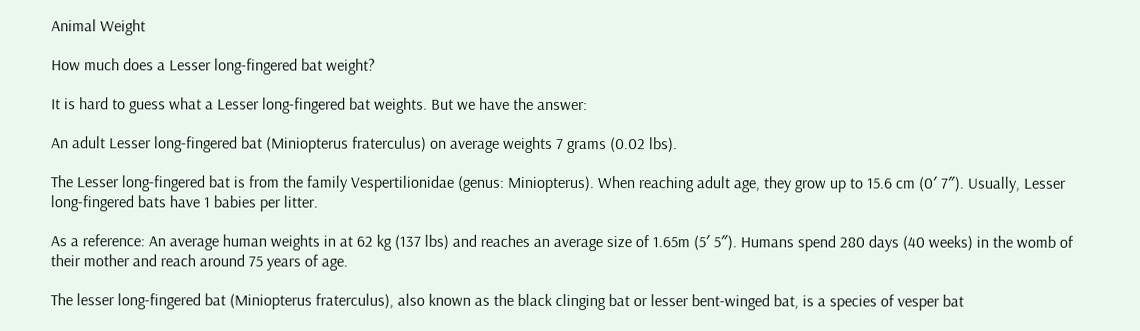Animal Weight

How much does a Lesser long-fingered bat weight?

It is hard to guess what a Lesser long-fingered bat weights. But we have the answer:

An adult Lesser long-fingered bat (Miniopterus fraterculus) on average weights 7 grams (0.02 lbs).

The Lesser long-fingered bat is from the family Vespertilionidae (genus: Miniopterus). When reaching adult age, they grow up to 15.6 cm (0′ 7″). Usually, Lesser long-fingered bats have 1 babies per litter.

As a reference: An average human weights in at 62 kg (137 lbs) and reaches an average size of 1.65m (5′ 5″). Humans spend 280 days (40 weeks) in the womb of their mother and reach around 75 years of age.

The lesser long-fingered bat (Miniopterus fraterculus), also known as the black clinging bat or lesser bent-winged bat, is a species of vesper bat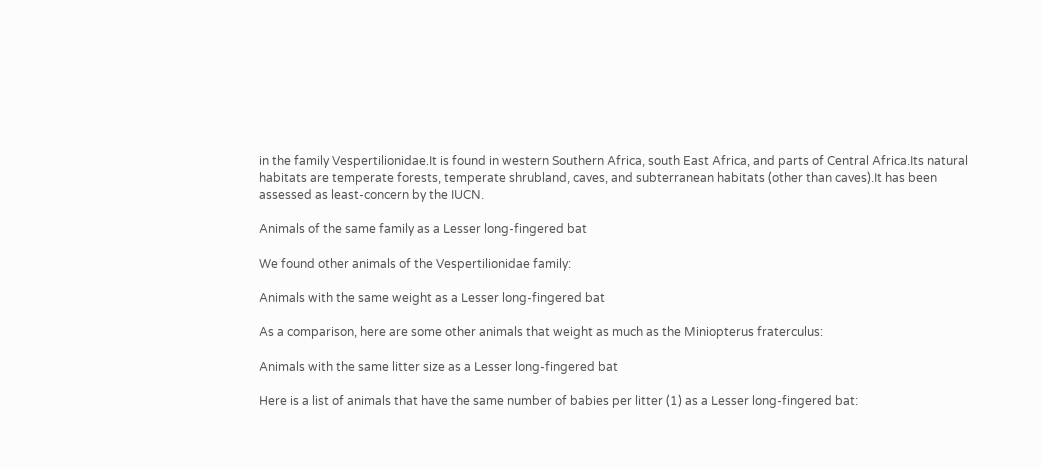in the family Vespertilionidae.It is found in western Southern Africa, south East Africa, and parts of Central Africa.Its natural habitats are temperate forests, temperate shrubland, caves, and subterranean habitats (other than caves).It has been assessed as least-concern by the IUCN.

Animals of the same family as a Lesser long-fingered bat

We found other animals of the Vespertilionidae family:

Animals with the same weight as a Lesser long-fingered bat

As a comparison, here are some other animals that weight as much as the Miniopterus fraterculus:

Animals with the same litter size as a Lesser long-fingered bat

Here is a list of animals that have the same number of babies per litter (1) as a Lesser long-fingered bat: